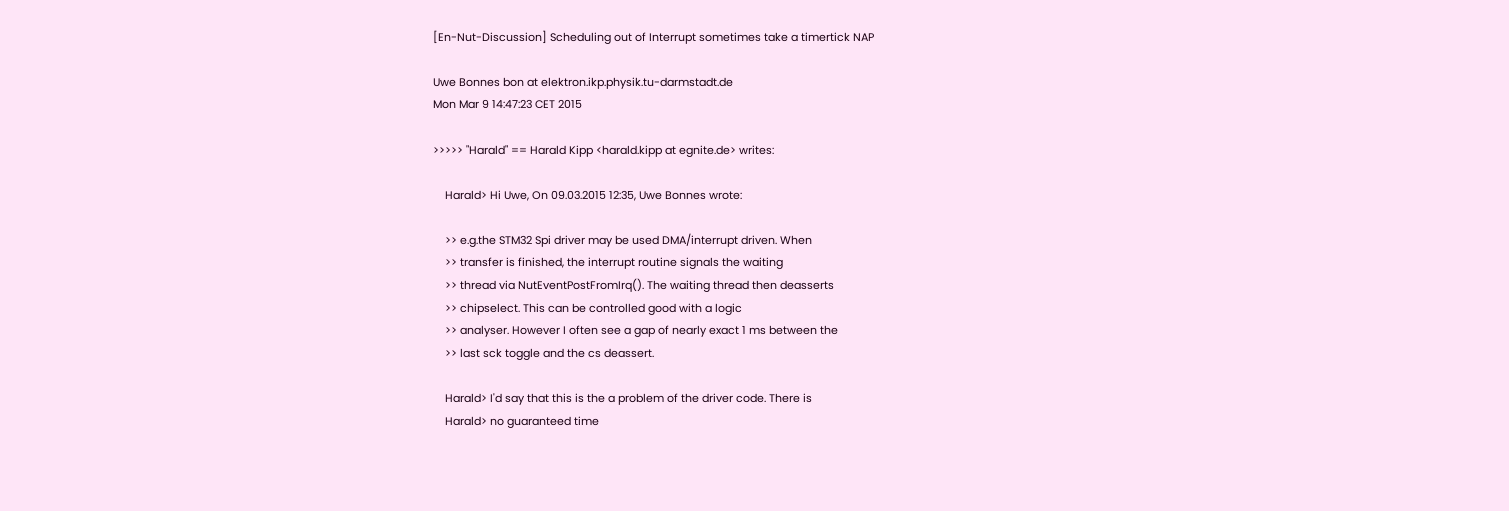[En-Nut-Discussion] Scheduling out of Interrupt sometimes take a timertick NAP

Uwe Bonnes bon at elektron.ikp.physik.tu-darmstadt.de
Mon Mar 9 14:47:23 CET 2015

>>>>> "Harald" == Harald Kipp <harald.kipp at egnite.de> writes:

    Harald> Hi Uwe, On 09.03.2015 12:35, Uwe Bonnes wrote:

    >> e.g.the STM32 Spi driver may be used DMA/interrupt driven. When
    >> transfer is finished, the interrupt routine signals the waiting
    >> thread via NutEventPostFromIrq(). The waiting thread then deasserts
    >> chipselect. This can be controlled good with a logic
    >> analyser. However I often see a gap of nearly exact 1 ms between the
    >> last sck toggle and the cs deassert.

    Harald> I'd say that this is the a problem of the driver code. There is
    Harald> no guaranteed time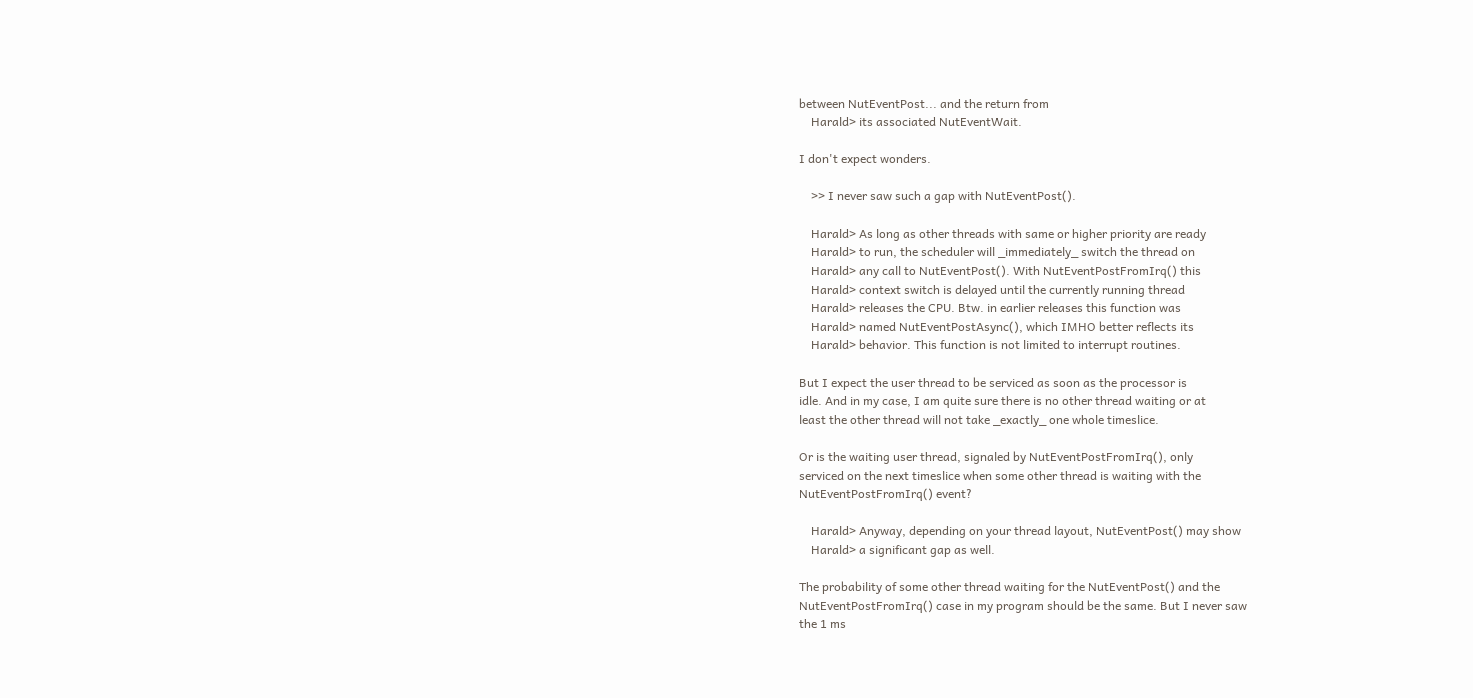between NutEventPost... and the return from
    Harald> its associated NutEventWait.

I don't expect wonders.

    >> I never saw such a gap with NutEventPost().

    Harald> As long as other threads with same or higher priority are ready
    Harald> to run, the scheduler will _immediately_ switch the thread on
    Harald> any call to NutEventPost(). With NutEventPostFromIrq() this
    Harald> context switch is delayed until the currently running thread
    Harald> releases the CPU. Btw. in earlier releases this function was
    Harald> named NutEventPostAsync(), which IMHO better reflects its
    Harald> behavior. This function is not limited to interrupt routines.

But I expect the user thread to be serviced as soon as the processor is
idle. And in my case, I am quite sure there is no other thread waiting or at
least the other thread will not take _exactly_ one whole timeslice.

Or is the waiting user thread, signaled by NutEventPostFromIrq(), only
serviced on the next timeslice when some other thread is waiting with the
NutEventPostFromIrq() event?

    Harald> Anyway, depending on your thread layout, NutEventPost() may show
    Harald> a significant gap as well.

The probability of some other thread waiting for the NutEventPost() and the
NutEventPostFromIrq() case in my program should be the same. But I never saw
the 1 ms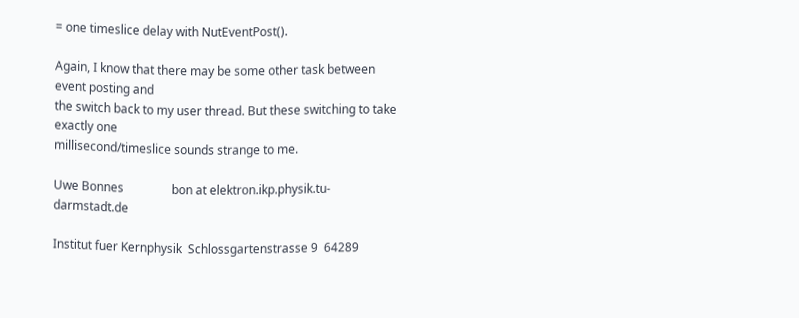= one timeslice delay with NutEventPost().

Again, I know that there may be some other task between event posting and
the switch back to my user thread. But these switching to take exactly one
millisecond/timeslice sounds strange to me.

Uwe Bonnes                bon at elektron.ikp.physik.tu-darmstadt.de

Institut fuer Kernphysik  Schlossgartenstrasse 9  64289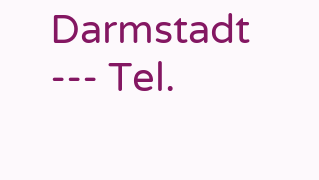Darmstadt
--- Tel.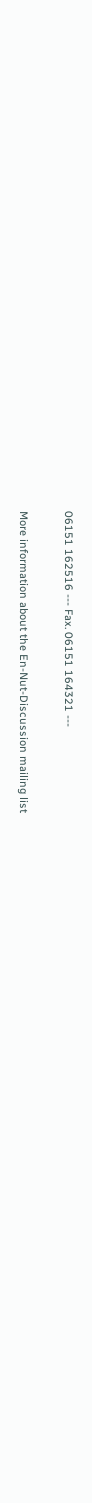06151 162516 --- Fax. 06151 164321 ---

More information about the En-Nut-Discussion mailing list